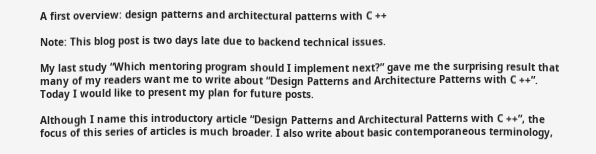A first overview: design patterns and architectural patterns with C ++

Note: This blog post is two days late due to backend technical issues.

My last study “Which mentoring program should I implement next?” gave me the surprising result that many of my readers want me to write about “Design Patterns and Architecture Patterns with C ++”. Today I would like to present my plan for future posts.

Although I name this introductory article “Design Patterns and Architectural Patterns with C ++”, the focus of this series of articles is much broader. I also write about basic contemporaneous terminology,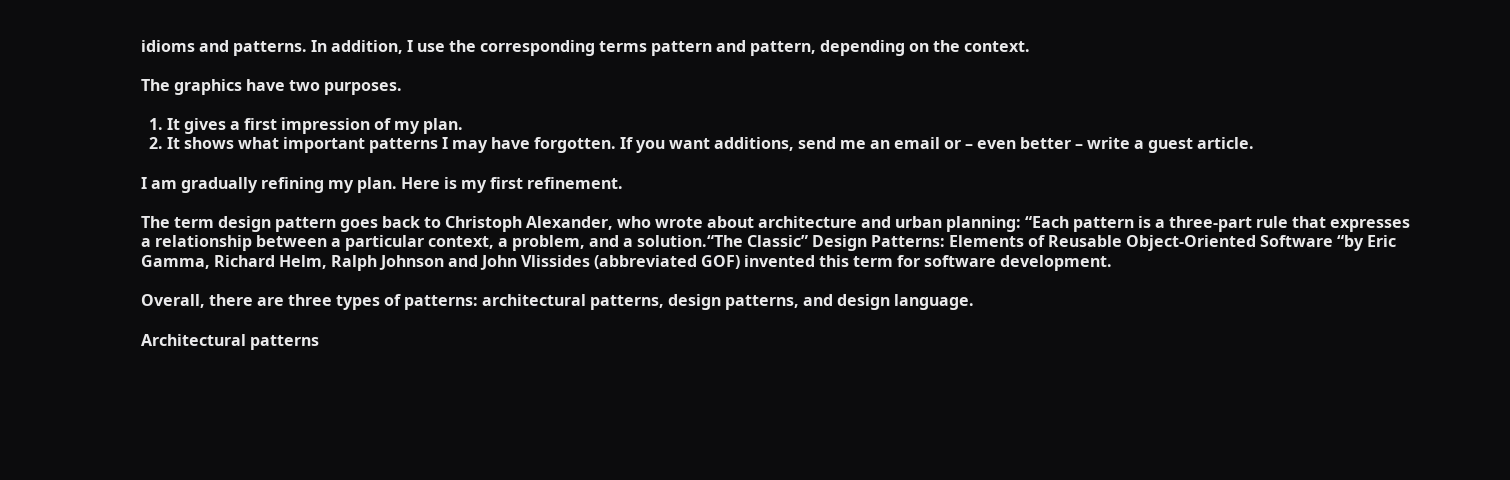idioms and patterns. In addition, I use the corresponding terms pattern and pattern, depending on the context.

The graphics have two purposes.

  1. It gives a first impression of my plan.
  2. It shows what important patterns I may have forgotten. If you want additions, send me an email or – even better – write a guest article.

I am gradually refining my plan. Here is my first refinement.

The term design pattern goes back to Christoph Alexander, who wrote about architecture and urban planning: “Each pattern is a three-part rule that expresses a relationship between a particular context, a problem, and a solution.“The Classic” Design Patterns: Elements of Reusable Object-Oriented Software “by Eric Gamma, Richard Helm, Ralph Johnson and John Vlissides (abbreviated GOF) invented this term for software development.

Overall, there are three types of patterns: architectural patterns, design patterns, and design language.

Architectural patterns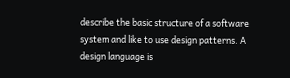describe the basic structure of a software system and like to use design patterns. A design language is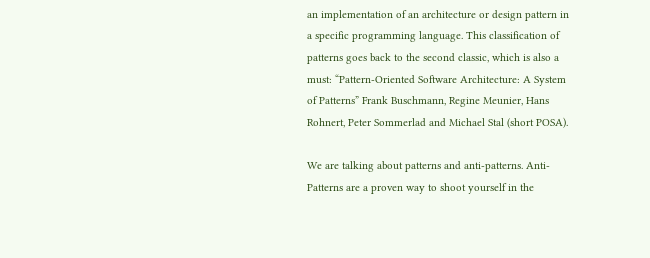an implementation of an architecture or design pattern in a specific programming language. This classification of patterns goes back to the second classic, which is also a must: “Pattern-Oriented Software Architecture: A System of Patterns” Frank Buschmann, Regine Meunier, Hans Rohnert, Peter Sommerlad and Michael Stal (short POSA).

We are talking about patterns and anti-patterns. Anti-Patterns are a proven way to shoot yourself in the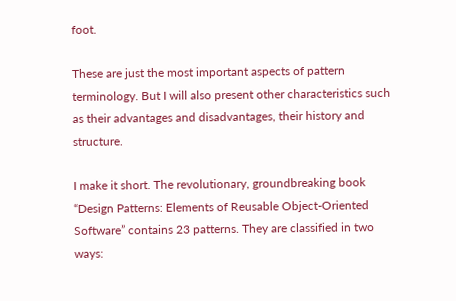foot.

These are just the most important aspects of pattern terminology. But I will also present other characteristics such as their advantages and disadvantages, their history and structure.

I make it short. The revolutionary, groundbreaking book “Design Patterns: Elements of Reusable Object-Oriented Software” contains 23 patterns. They are classified in two ways: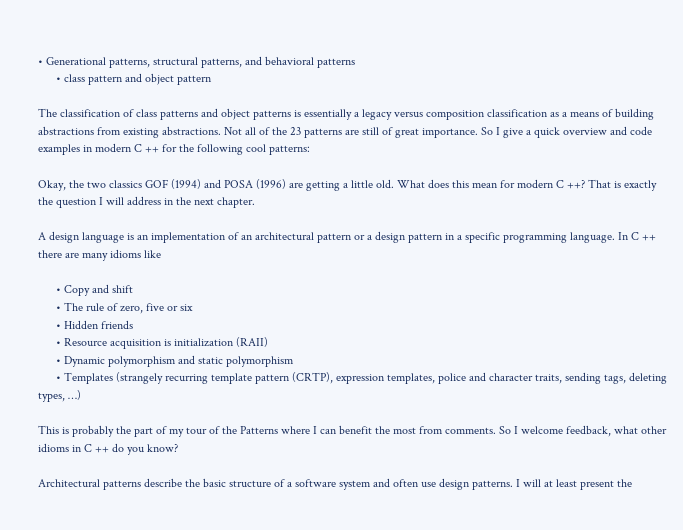• Generational patterns, structural patterns, and behavioral patterns
      • class pattern and object pattern

The classification of class patterns and object patterns is essentially a legacy versus composition classification as a means of building abstractions from existing abstractions. Not all of the 23 patterns are still of great importance. So I give a quick overview and code examples in modern C ++ for the following cool patterns:

Okay, the two classics GOF (1994) and POSA (1996) are getting a little old. What does this mean for modern C ++? That is exactly the question I will address in the next chapter.

A design language is an implementation of an architectural pattern or a design pattern in a specific programming language. In C ++ there are many idioms like

      • Copy and shift
      • The rule of zero, five or six
      • Hidden friends
      • Resource acquisition is initialization (RAII)
      • Dynamic polymorphism and static polymorphism
      • Templates (strangely recurring template pattern (CRTP), expression templates, police and character traits, sending tags, deleting types, …)

This is probably the part of my tour of the Patterns where I can benefit the most from comments. So I welcome feedback, what other idioms in C ++ do you know?

Architectural patterns describe the basic structure of a software system and often use design patterns. I will at least present the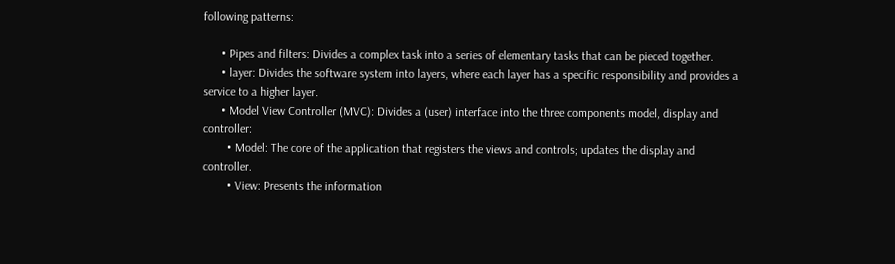following patterns:

      • Pipes and filters: Divides a complex task into a series of elementary tasks that can be pieced together.
      • layer: Divides the software system into layers, where each layer has a specific responsibility and provides a service to a higher layer.
      • Model View Controller (MVC): Divides a (user) interface into the three components model, display and controller:
        • Model: The core of the application that registers the views and controls; updates the display and controller.
        • View: Presents the information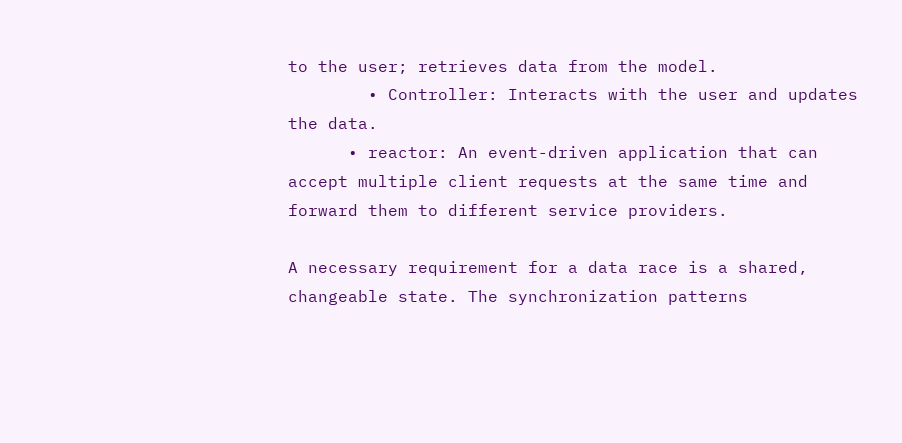to the user; retrieves data from the model.
        • Controller: Interacts with the user and updates the data.
      • reactor: An event-driven application that can accept multiple client requests at the same time and forward them to different service providers.

A necessary requirement for a data race is a shared, changeable state. The synchronization patterns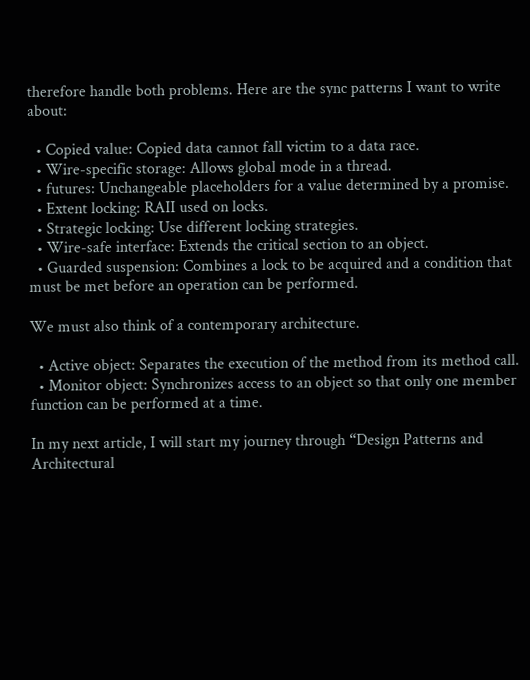therefore handle both problems. Here are the sync patterns I want to write about:

  • Copied value: Copied data cannot fall victim to a data race.
  • Wire-specific storage: Allows global mode in a thread.
  • futures: Unchangeable placeholders for a value determined by a promise.
  • Extent locking: RAII used on locks.
  • Strategic locking: Use different locking strategies.
  • Wire-safe interface: Extends the critical section to an object.
  • Guarded suspension: Combines a lock to be acquired and a condition that must be met before an operation can be performed.

We must also think of a contemporary architecture.

  • Active object: Separates the execution of the method from its method call.
  • Monitor object: Synchronizes access to an object so that only one member function can be performed at a time.

In my next article, I will start my journey through “Design Patterns and Architectural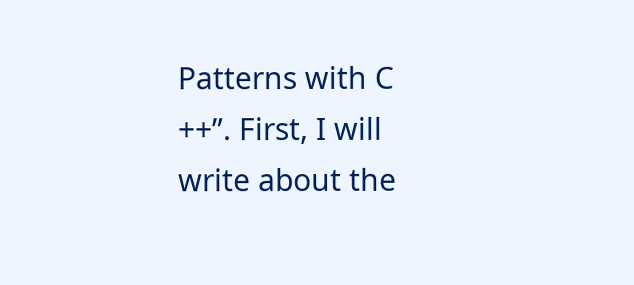Patterns with C ++”. First, I will write about the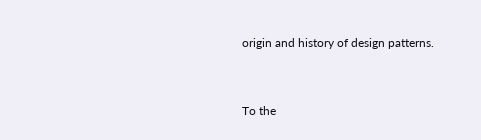origin and history of design patterns.


To the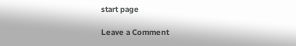start page

Leave a Comment